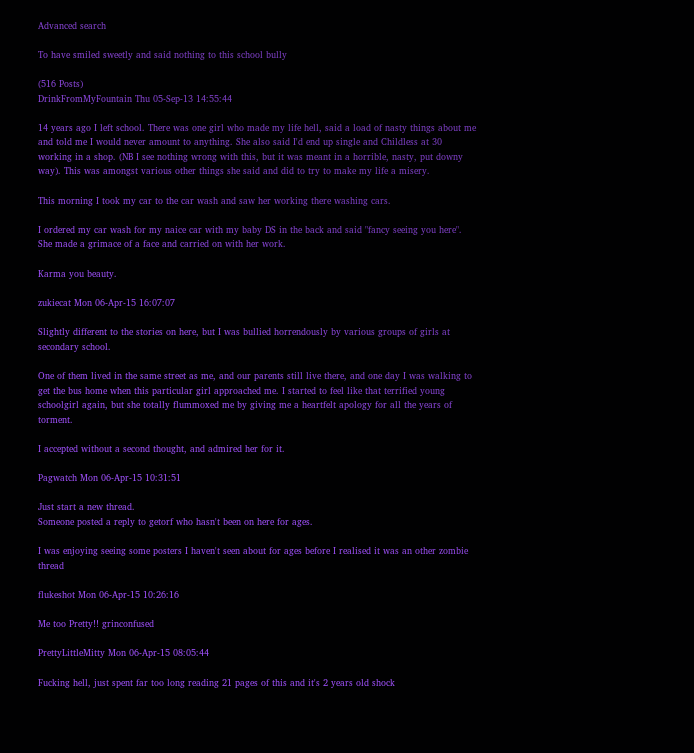Advanced search

To have smiled sweetly and said nothing to this school bully

(516 Posts)
DrinkFromMyFountain Thu 05-Sep-13 14:55:44

14 years ago I left school. There was one girl who made my life hell, said a load of nasty things about me and told me I would never amount to anything. She also said I'd end up single and Childless at 30 working in a shop. (NB I see nothing wrong with this, but it was meant in a horrible, nasty, put downy way). This was amongst various other things she said and did to try to make my life a misery.

This morning I took my car to the car wash and saw her working there washing cars.

I ordered my car wash for my naice car with my baby DS in the back and said "fancy seeing you here". She made a grimace of a face and carried on with her work.

Karma you beauty.

zukiecat Mon 06-Apr-15 16:07:07

Slightly different to the stories on here, but I was bullied horrendously by various groups of girls at secondary school.

One of them lived in the same street as me, and our parents still live there, and one day I was walking to get the bus home when this particular girl approached me. I started to feel like that terrified young schoolgirl again, but she totally flummoxed me by giving me a heartfelt apology for all the years of torment.

I accepted without a second thought, and admired her for it.

Pagwatch Mon 06-Apr-15 10:31:51

Just start a new thread.
Someone posted a reply to getorf who hasn't been on here for ages.

I was enjoying seeing some posters I haven't seen about for ages before I realised it was an other zombie thread

flukeshot Mon 06-Apr-15 10:26:16

Me too Pretty!! grinconfused

PrettyLittleMitty Mon 06-Apr-15 08:05:44

Fucking hell, just spent far too long reading 21 pages of this and it's 2 years old shock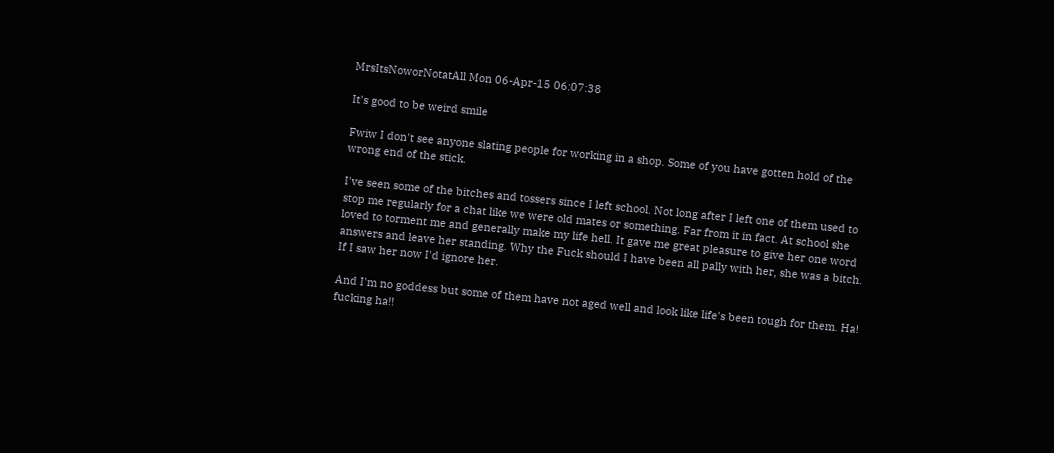MrsItsNoworNotatAll Mon 06-Apr-15 06:07:38

It's good to be weird smile

Fwiw I don't see anyone slating people for working in a shop. Some of you have gotten hold of the wrong end of the stick.

I've seen some of the bitches and tossers since I left school. Not long after I left one of them used to stop me regularly for a chat like we were old mates or something. Far from it in fact. At school she loved to torment me and generally make my life hell. It gave me great pleasure to give her one word answers and leave her standing. Why the Fuck should I have been all pally with her, she was a bitch. If I saw her now I'd ignore her.

And I'm no goddess but some of them have not aged well and look like life's been tough for them. Ha! fucking ha!!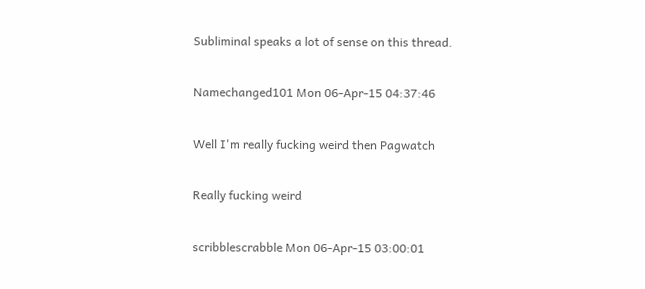Subliminal speaks a lot of sense on this thread.

Namechanged101 Mon 06-Apr-15 04:37:46

Well I'm really fucking weird then Pagwatch

Really fucking weird

scribblescrabble Mon 06-Apr-15 03:00:01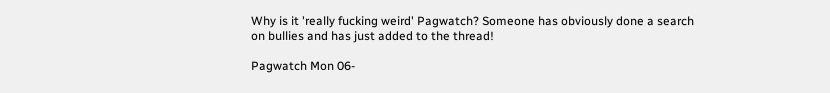Why is it 'really fucking weird' Pagwatch? Someone has obviously done a search on bullies and has just added to the thread!

Pagwatch Mon 06-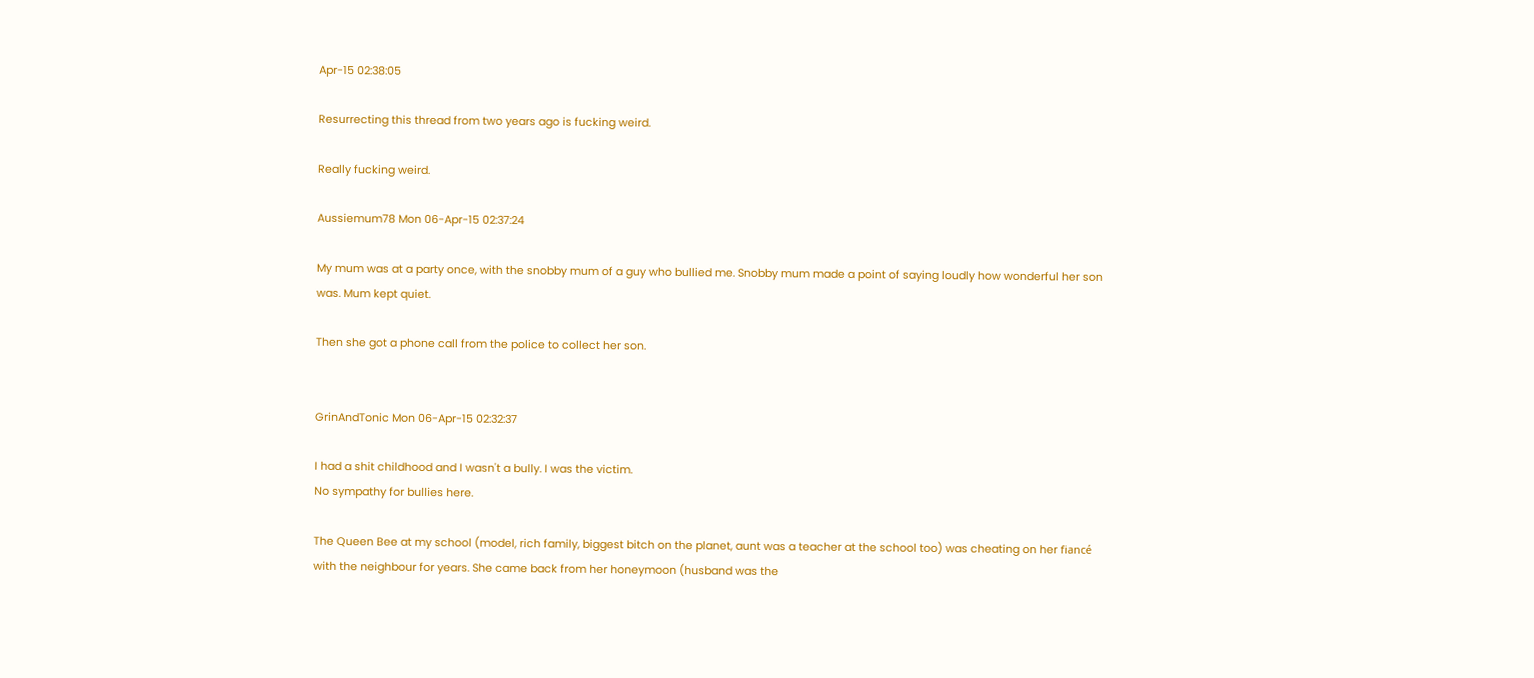Apr-15 02:38:05

Resurrecting this thread from two years ago is fucking weird.

Really fucking weird.

Aussiemum78 Mon 06-Apr-15 02:37:24

My mum was at a party once, with the snobby mum of a guy who bullied me. Snobby mum made a point of saying loudly how wonderful her son was. Mum kept quiet.

Then she got a phone call from the police to collect her son.


GrinAndTonic Mon 06-Apr-15 02:32:37

I had a shit childhood and I wasn't a bully. I was the victim.
No sympathy for bullies here.

The Queen Bee at my school (model, rich family, biggest bitch on the planet, aunt was a teacher at the school too) was cheating on her fiancé with the neighbour for years. She came back from her honeymoon (husband was the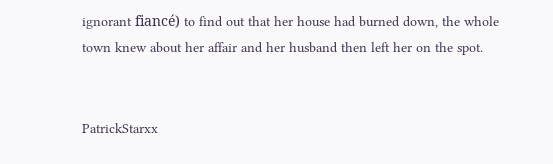ignorant fiancé) to find out that her house had burned down, the whole town knew about her affair and her husband then left her on the spot.


PatrickStarxx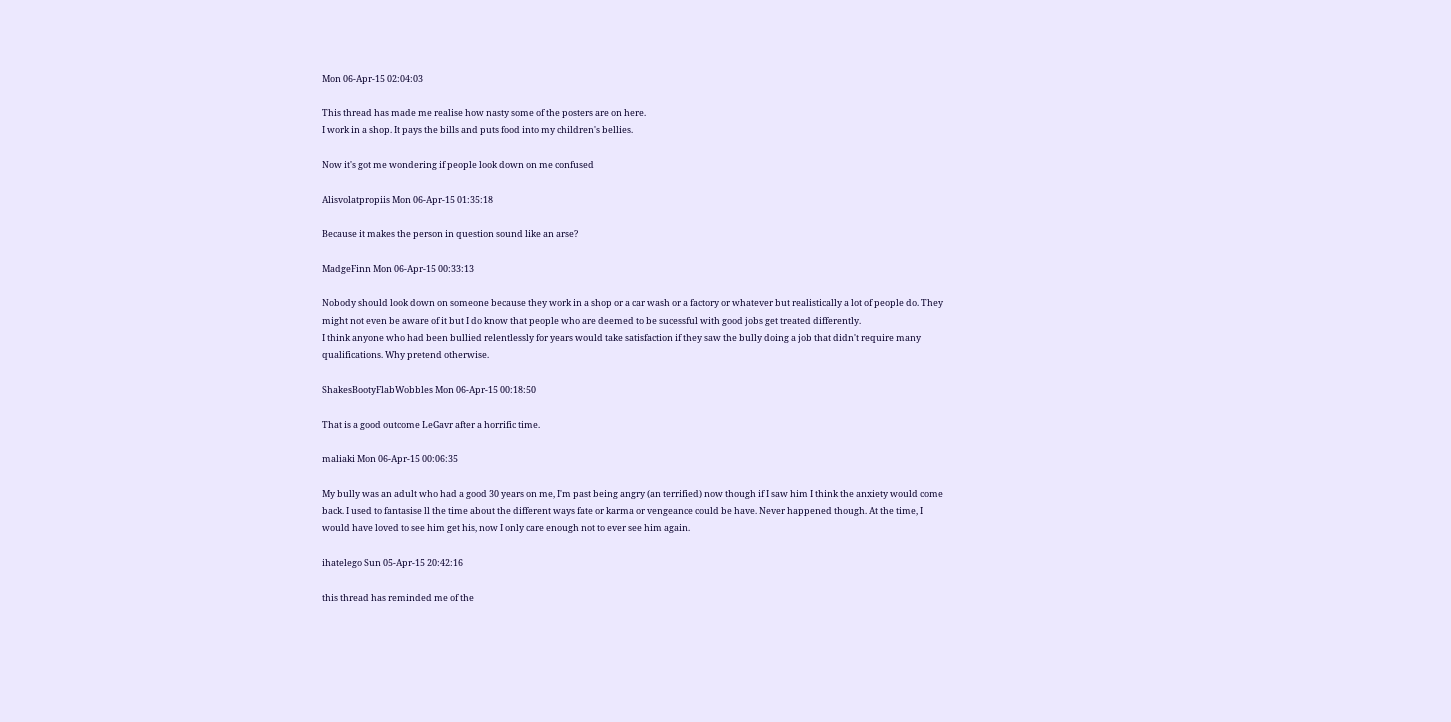Mon 06-Apr-15 02:04:03

This thread has made me realise how nasty some of the posters are on here.
I work in a shop. It pays the bills and puts food into my children's bellies.

Now it's got me wondering if people look down on me confused

Alisvolatpropiis Mon 06-Apr-15 01:35:18

Because it makes the person in question sound like an arse?

MadgeFinn Mon 06-Apr-15 00:33:13

Nobody should look down on someone because they work in a shop or a car wash or a factory or whatever but realistically a lot of people do. They might not even be aware of it but I do know that people who are deemed to be sucessful with good jobs get treated differently.
I think anyone who had been bullied relentlessly for years would take satisfaction if they saw the bully doing a job that didn't require many qualifications. Why pretend otherwise.

ShakesBootyFlabWobbles Mon 06-Apr-15 00:18:50

That is a good outcome LeGavr after a horrific time.

maliaki Mon 06-Apr-15 00:06:35

My bully was an adult who had a good 30 years on me, I'm past being angry (an terrified) now though if I saw him I think the anxiety would come back. I used to fantasise ll the time about the different ways fate or karma or vengeance could be have. Never happened though. At the time, I would have loved to see him get his, now I only care enough not to ever see him again.

ihatelego Sun 05-Apr-15 20:42:16

this thread has reminded me of the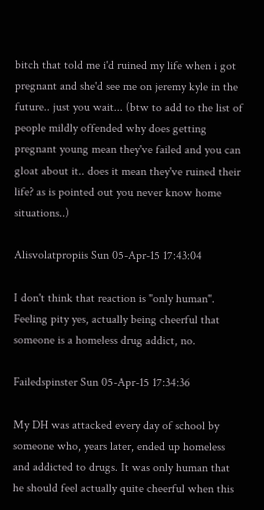bitch that told me i'd ruined my life when i got pregnant and she'd see me on jeremy kyle in the future.. just you wait... (btw to add to the list of people mildly offended why does getting pregnant young mean they've failed and you can gloat about it.. does it mean they've ruined their life? as is pointed out you never know home situations..)

Alisvolatpropiis Sun 05-Apr-15 17:43:04

I don't think that reaction is "only human". Feeling pity yes, actually being cheerful that someone is a homeless drug addict, no.

Failedspinster Sun 05-Apr-15 17:34:36

My DH was attacked every day of school by someone who, years later, ended up homeless and addicted to drugs. It was only human that he should feel actually quite cheerful when this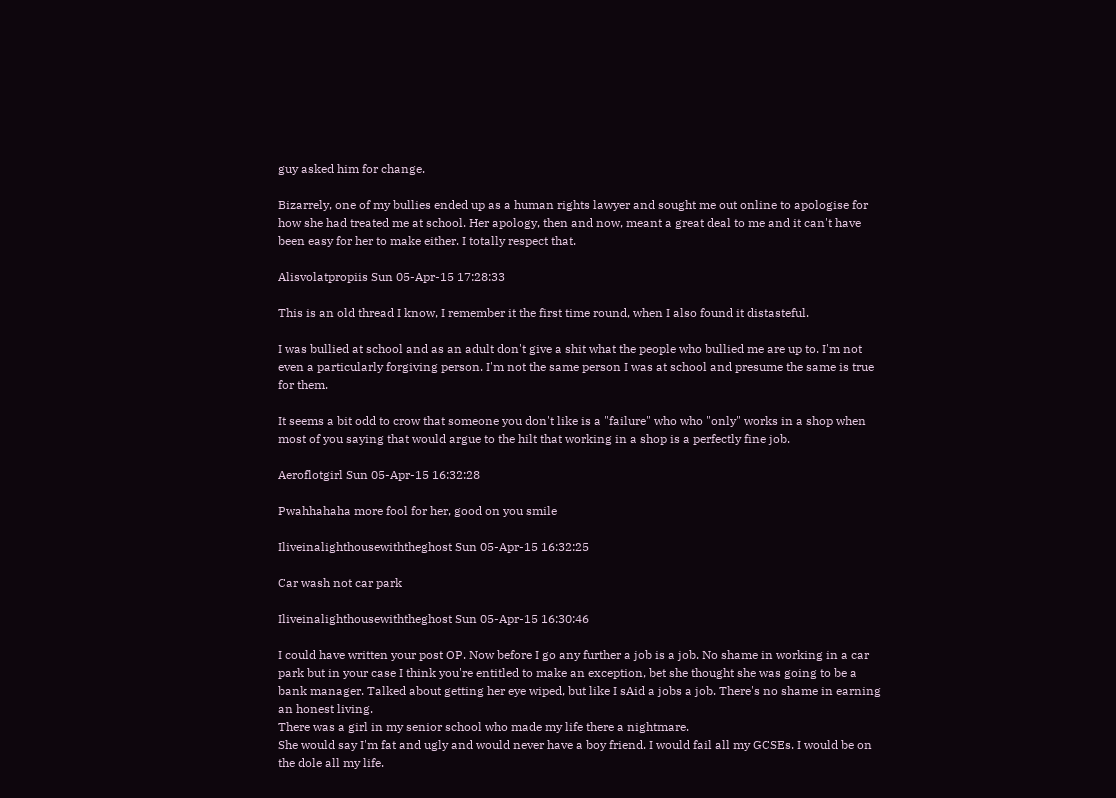guy asked him for change.

Bizarrely, one of my bullies ended up as a human rights lawyer and sought me out online to apologise for how she had treated me at school. Her apology, then and now, meant a great deal to me and it can't have been easy for her to make either. I totally respect that.

Alisvolatpropiis Sun 05-Apr-15 17:28:33

This is an old thread I know, I remember it the first time round, when I also found it distasteful.

I was bullied at school and as an adult don't give a shit what the people who bullied me are up to. I'm not even a particularly forgiving person. I'm not the same person I was at school and presume the same is true for them.

It seems a bit odd to crow that someone you don't like is a "failure" who who "only" works in a shop when most of you saying that would argue to the hilt that working in a shop is a perfectly fine job.

Aeroflotgirl Sun 05-Apr-15 16:32:28

Pwahhahaha more fool for her, good on you smile

Iliveinalighthousewiththeghost Sun 05-Apr-15 16:32:25

Car wash not car park

Iliveinalighthousewiththeghost Sun 05-Apr-15 16:30:46

I could have written your post OP. Now before I go any further a job is a job. No shame in working in a car park but in your case I think you're entitled to make an exception, bet she thought she was going to be a bank manager. Talked about getting her eye wiped, but like I sAid a jobs a job. There's no shame in earning an honest living.
There was a girl in my senior school who made my life there a nightmare.
She would say I'm fat and ugly and would never have a boy friend. I would fail all my GCSEs. I would be on the dole all my life.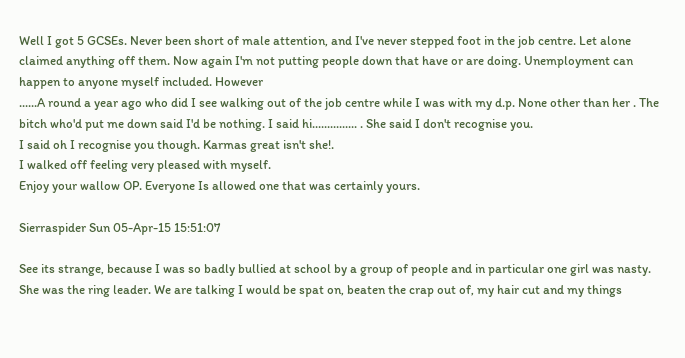Well I got 5 GCSEs. Never been short of male attention, and I've never stepped foot in the job centre. Let alone claimed anything off them. Now again I'm not putting people down that have or are doing. Unemployment can happen to anyone myself included. However
......A round a year ago who did I see walking out of the job centre while I was with my d.p. None other than her . The bitch who'd put me down said I'd be nothing. I said hi............... . She said I don't recognise you.
I said oh I recognise you though. Karmas great isn't she!.
I walked off feeling very pleased with myself.
Enjoy your wallow OP. Everyone Is allowed one that was certainly yours.

Sierraspider Sun 05-Apr-15 15:51:07

See its strange, because I was so badly bullied at school by a group of people and in particular one girl was nasty. She was the ring leader. We are talking I would be spat on, beaten the crap out of, my hair cut and my things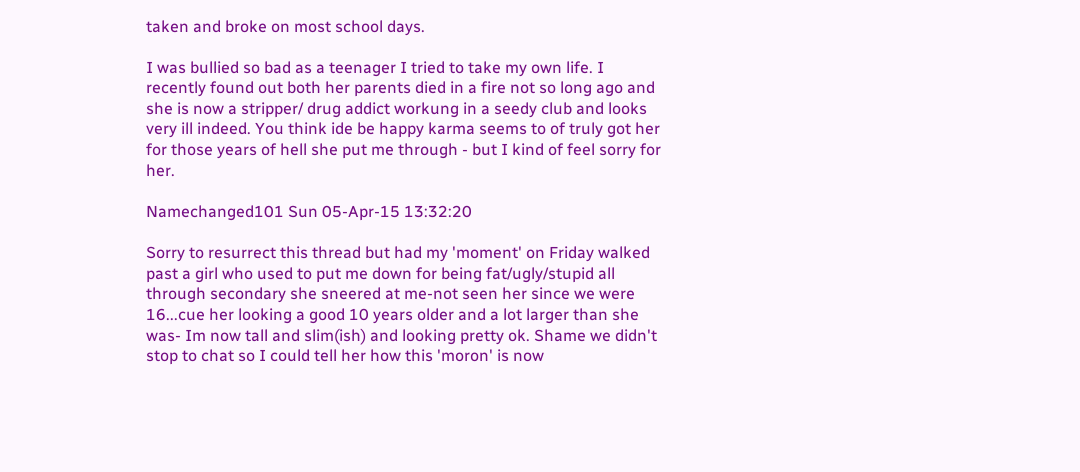taken and broke on most school days.

I was bullied so bad as a teenager I tried to take my own life. I recently found out both her parents died in a fire not so long ago and she is now a stripper/ drug addict workung in a seedy club and looks very ill indeed. You think ide be happy karma seems to of truly got her for those years of hell she put me through - but I kind of feel sorry for her.

Namechanged101 Sun 05-Apr-15 13:32:20

Sorry to resurrect this thread but had my 'moment' on Friday walked past a girl who used to put me down for being fat/ugly/stupid all through secondary she sneered at me-not seen her since we were 16...cue her looking a good 10 years older and a lot larger than she was- Im now tall and slim(ish) and looking pretty ok. Shame we didn't stop to chat so I could tell her how this 'moron' is now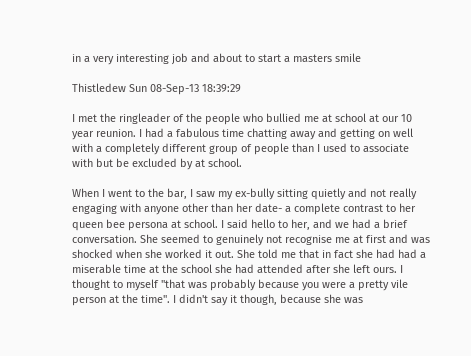in a very interesting job and about to start a masters smile

Thistledew Sun 08-Sep-13 18:39:29

I met the ringleader of the people who bullied me at school at our 10 year reunion. I had a fabulous time chatting away and getting on well with a completely different group of people than I used to associate with but be excluded by at school.

When I went to the bar, I saw my ex-bully sitting quietly and not really engaging with anyone other than her date- a complete contrast to her queen bee persona at school. I said hello to her, and we had a brief conversation. She seemed to genuinely not recognise me at first and was shocked when she worked it out. She told me that in fact she had had a miserable time at the school she had attended after she left ours. I thought to myself "that was probably because you were a pretty vile person at the time". I didn't say it though, because she was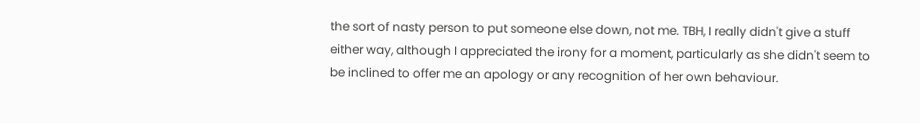the sort of nasty person to put someone else down, not me. TBH, I really didn't give a stuff either way, although I appreciated the irony for a moment, particularly as she didn't seem to be inclined to offer me an apology or any recognition of her own behaviour.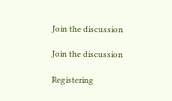Join the discussion

Join the discussion

Registering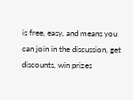is free, easy, and means you can join in the discussion, get discounts, win prizes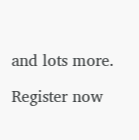and lots more.

Register now